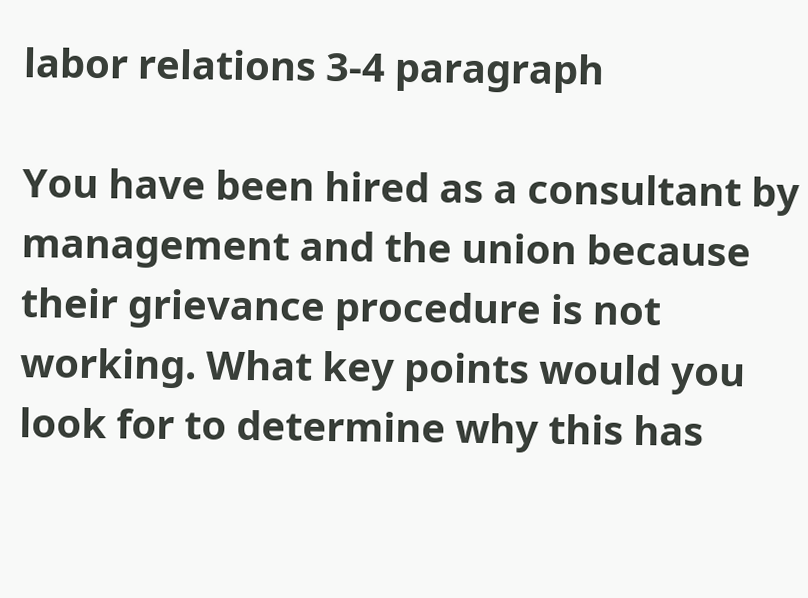labor relations 3-4 paragraph

You have been hired as a consultant by management and the union because their grievance procedure is not working. What key points would you look for to determine why this has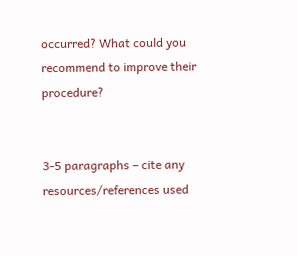occurred? What could you recommend to improve their procedure?


3-5 paragraphs – cite any resources/references used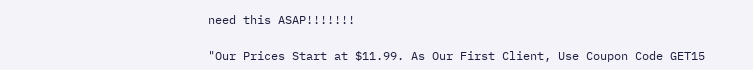need this ASAP!!!!!!!

"Our Prices Start at $11.99. As Our First Client, Use Coupon Code GET15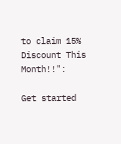to claim 15% Discount This Month!!":

Get started